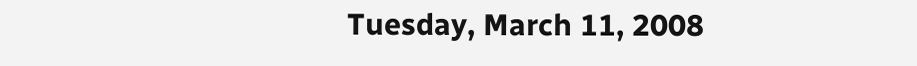Tuesday, March 11, 2008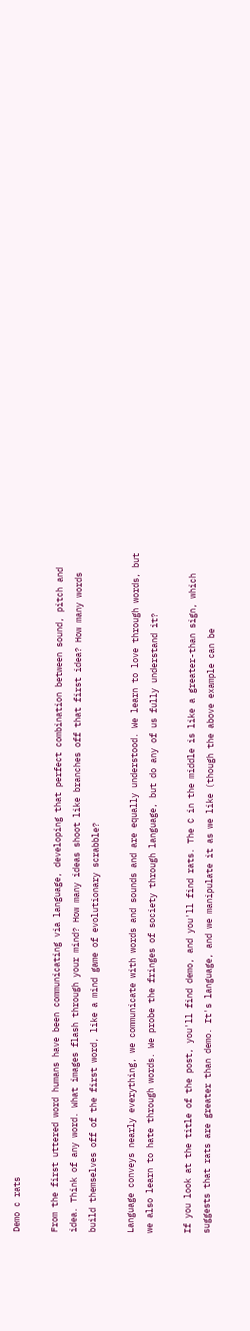Demo c rats

From the first uttered word humans have been communicating via language, developing that perfect combination between sound, pitch and idea. Think of any word. What images flash through your mind? How many ideas shoot like branches off that first idea? How many words build themselves off of the first word, like a mind game of evolutionary scrabble?

Language conveys nearly everything, we communicate with words and sounds and are equally understood. We learn to love through words, but we also learn to hate through words. We probe the fringes of society through language, but do any of us fully understand it?

If you look at the title of the post, you'll find demo, and you'll find rats. The C in the middle is like a greater-than sign, which suggests that rats are greater than demo. It's language, and we manipulate it as we like (though the above example can be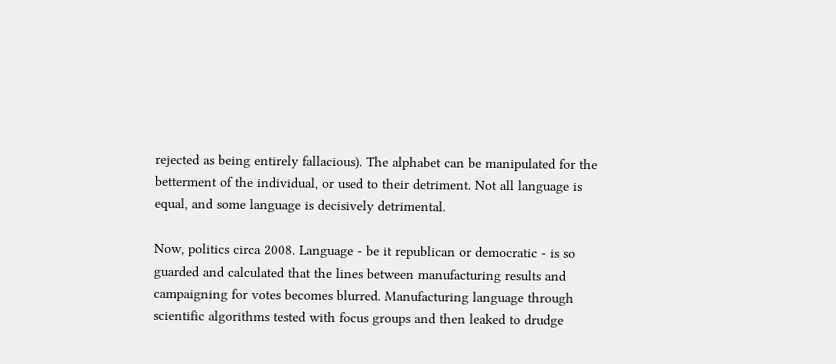rejected as being entirely fallacious). The alphabet can be manipulated for the betterment of the individual, or used to their detriment. Not all language is equal, and some language is decisively detrimental.

Now, politics circa 2008. Language - be it republican or democratic - is so guarded and calculated that the lines between manufacturing results and campaigning for votes becomes blurred. Manufacturing language through scientific algorithms tested with focus groups and then leaked to drudge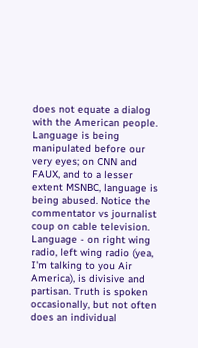does not equate a dialog with the American people. Language is being manipulated before our very eyes; on CNN and FAUX, and to a lesser extent MSNBC, language is being abused. Notice the commentator vs journalist coup on cable television. Language - on right wing radio, left wing radio (yea, I'm talking to you Air America), is divisive and partisan. Truth is spoken occasionally, but not often does an individual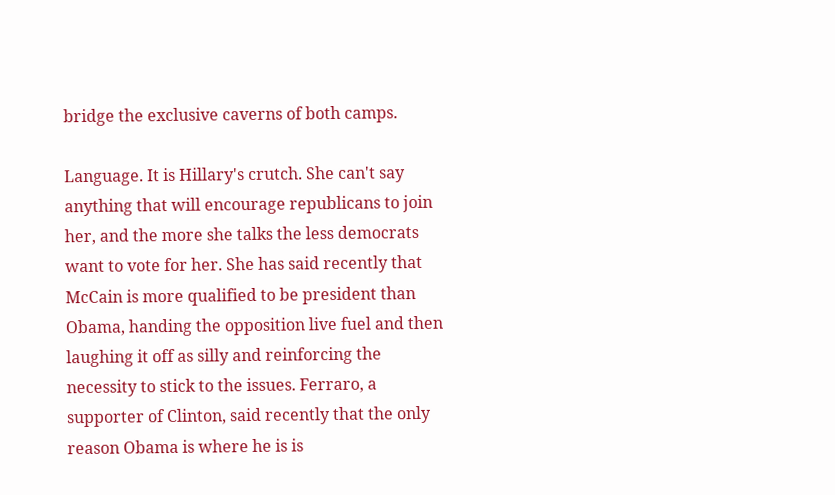bridge the exclusive caverns of both camps.

Language. It is Hillary's crutch. She can't say anything that will encourage republicans to join her, and the more she talks the less democrats want to vote for her. She has said recently that McCain is more qualified to be president than Obama, handing the opposition live fuel and then laughing it off as silly and reinforcing the necessity to stick to the issues. Ferraro, a supporter of Clinton, said recently that the only reason Obama is where he is is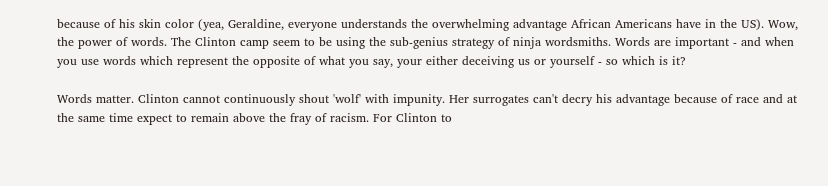because of his skin color (yea, Geraldine, everyone understands the overwhelming advantage African Americans have in the US). Wow, the power of words. The Clinton camp seem to be using the sub-genius strategy of ninja wordsmiths. Words are important - and when you use words which represent the opposite of what you say, your either deceiving us or yourself - so which is it?

Words matter. Clinton cannot continuously shout 'wolf' with impunity. Her surrogates can't decry his advantage because of race and at the same time expect to remain above the fray of racism. For Clinton to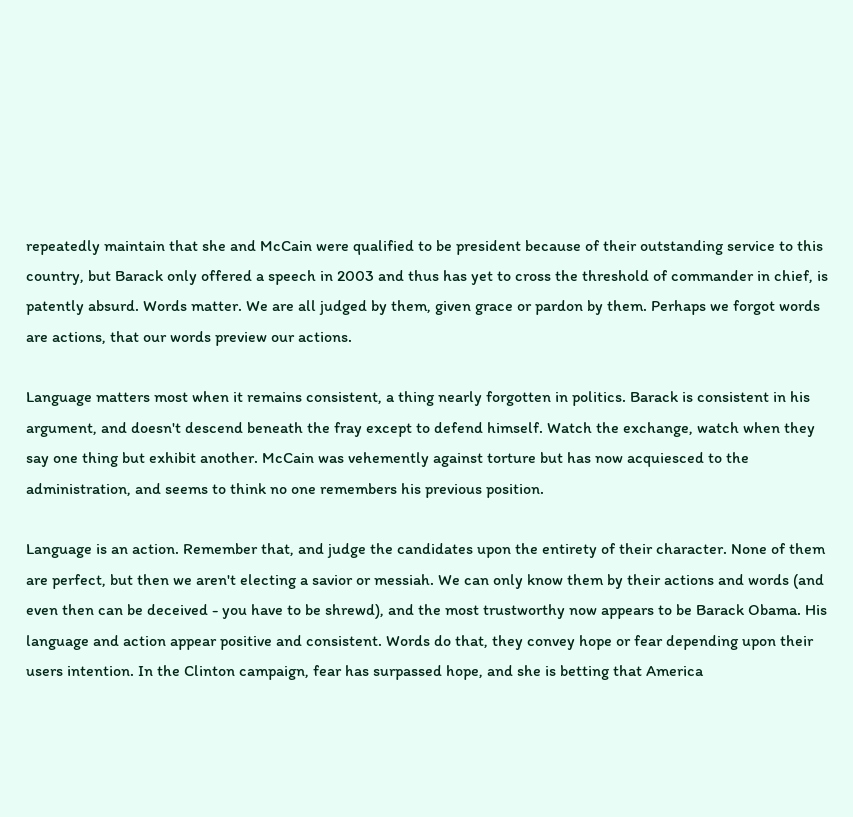repeatedly maintain that she and McCain were qualified to be president because of their outstanding service to this country, but Barack only offered a speech in 2003 and thus has yet to cross the threshold of commander in chief, is patently absurd. Words matter. We are all judged by them, given grace or pardon by them. Perhaps we forgot words are actions, that our words preview our actions.

Language matters most when it remains consistent, a thing nearly forgotten in politics. Barack is consistent in his argument, and doesn't descend beneath the fray except to defend himself. Watch the exchange, watch when they say one thing but exhibit another. McCain was vehemently against torture but has now acquiesced to the administration, and seems to think no one remembers his previous position.

Language is an action. Remember that, and judge the candidates upon the entirety of their character. None of them are perfect, but then we aren't electing a savior or messiah. We can only know them by their actions and words (and even then can be deceived - you have to be shrewd), and the most trustworthy now appears to be Barack Obama. His language and action appear positive and consistent. Words do that, they convey hope or fear depending upon their users intention. In the Clinton campaign, fear has surpassed hope, and she is betting that America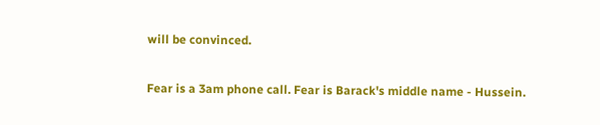will be convinced.

Fear is a 3am phone call. Fear is Barack's middle name - Hussein.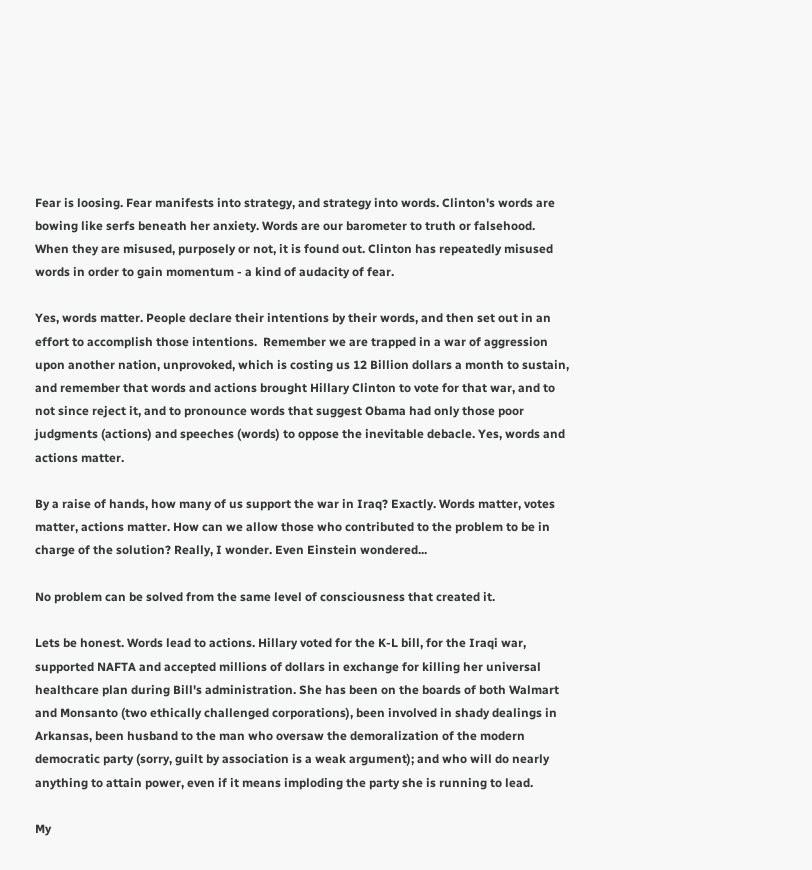Fear is loosing. Fear manifests into strategy, and strategy into words. Clinton's words are bowing like serfs beneath her anxiety. Words are our barometer to truth or falsehood. When they are misused, purposely or not, it is found out. Clinton has repeatedly misused words in order to gain momentum - a kind of audacity of fear.

Yes, words matter. People declare their intentions by their words, and then set out in an effort to accomplish those intentions.  Remember we are trapped in a war of aggression upon another nation, unprovoked, which is costing us 12 Billion dollars a month to sustain, and remember that words and actions brought Hillary Clinton to vote for that war, and to not since reject it, and to pronounce words that suggest Obama had only those poor judgments (actions) and speeches (words) to oppose the inevitable debacle. Yes, words and actions matter.

By a raise of hands, how many of us support the war in Iraq? Exactly. Words matter, votes matter, actions matter. How can we allow those who contributed to the problem to be in charge of the solution? Really, I wonder. Even Einstein wondered...

No problem can be solved from the same level of consciousness that created it.

Lets be honest. Words lead to actions. Hillary voted for the K-L bill, for the Iraqi war, supported NAFTA and accepted millions of dollars in exchange for killing her universal healthcare plan during Bill's administration. She has been on the boards of both Walmart and Monsanto (two ethically challenged corporations), been involved in shady dealings in Arkansas, been husband to the man who oversaw the demoralization of the modern democratic party (sorry, guilt by association is a weak argument); and who will do nearly anything to attain power, even if it means imploding the party she is running to lead.

My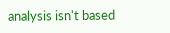analysis isn't based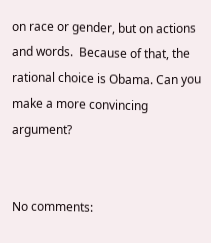on race or gender, but on actions and words.  Because of that, the rational choice is Obama. Can you make a more convincing argument?


No comments: